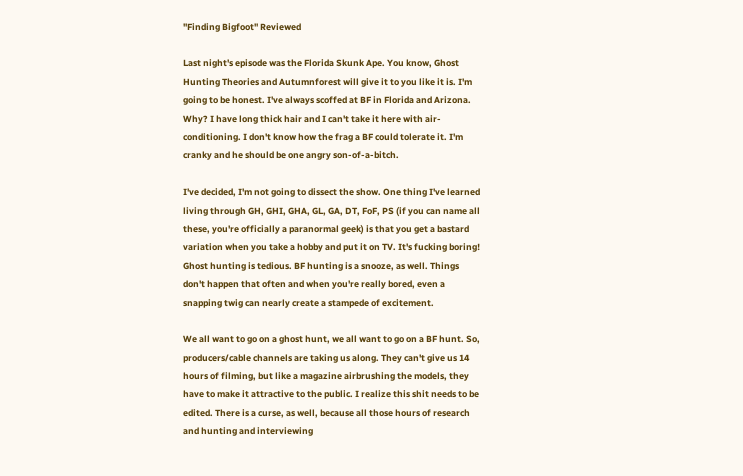"Finding Bigfoot" Reviewed

Last night's episode was the Florida Skunk Ape. You know, Ghost Hunting Theories and Autumnforest will give it to you like it is. I'm going to be honest. I've always scoffed at BF in Florida and Arizona. Why? I have long thick hair and I can't take it here with air-conditioning. I don't know how the frag a BF could tolerate it. I'm cranky and he should be one angry son-of-a-bitch.

I've decided, I'm not going to dissect the show. One thing I've learned living through GH, GHI, GHA, GL, GA, DT, FoF, PS (if you can name all these, you're officially a paranormal geek) is that you get a bastard variation when you take a hobby and put it on TV. It's fucking boring! Ghost hunting is tedious. BF hunting is a snooze, as well. Things don't happen that often and when you're really bored, even a snapping twig can nearly create a stampede of excitement.

We all want to go on a ghost hunt, we all want to go on a BF hunt. So, producers/cable channels are taking us along. They can't give us 14 hours of filming, but like a magazine airbrushing the models, they have to make it attractive to the public. I realize this shit needs to be edited. There is a curse, as well, because all those hours of research and hunting and interviewing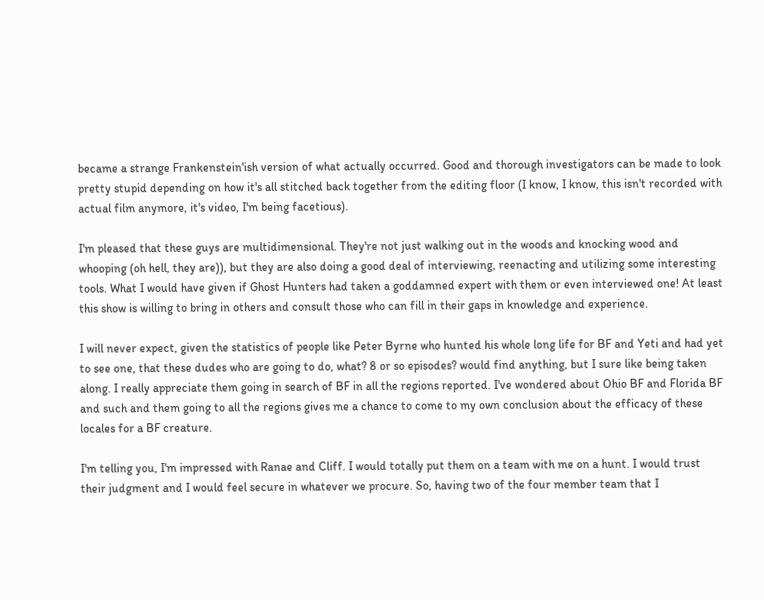became a strange Frankenstein'ish version of what actually occurred. Good and thorough investigators can be made to look pretty stupid depending on how it's all stitched back together from the editing floor (I know, I know, this isn't recorded with actual film anymore, it's video, I'm being facetious).

I'm pleased that these guys are multidimensional. They're not just walking out in the woods and knocking wood and whooping (oh hell, they are)), but they are also doing a good deal of interviewing, reenacting and utilizing some interesting tools. What I would have given if Ghost Hunters had taken a goddamned expert with them or even interviewed one! At least this show is willing to bring in others and consult those who can fill in their gaps in knowledge and experience.

I will never expect, given the statistics of people like Peter Byrne who hunted his whole long life for BF and Yeti and had yet to see one, that these dudes who are going to do, what? 8 or so episodes? would find anything, but I sure like being taken along. I really appreciate them going in search of BF in all the regions reported. I've wondered about Ohio BF and Florida BF and such and them going to all the regions gives me a chance to come to my own conclusion about the efficacy of these locales for a BF creature.

I'm telling you, I'm impressed with Ranae and Cliff. I would totally put them on a team with me on a hunt. I would trust their judgment and I would feel secure in whatever we procure. So, having two of the four member team that I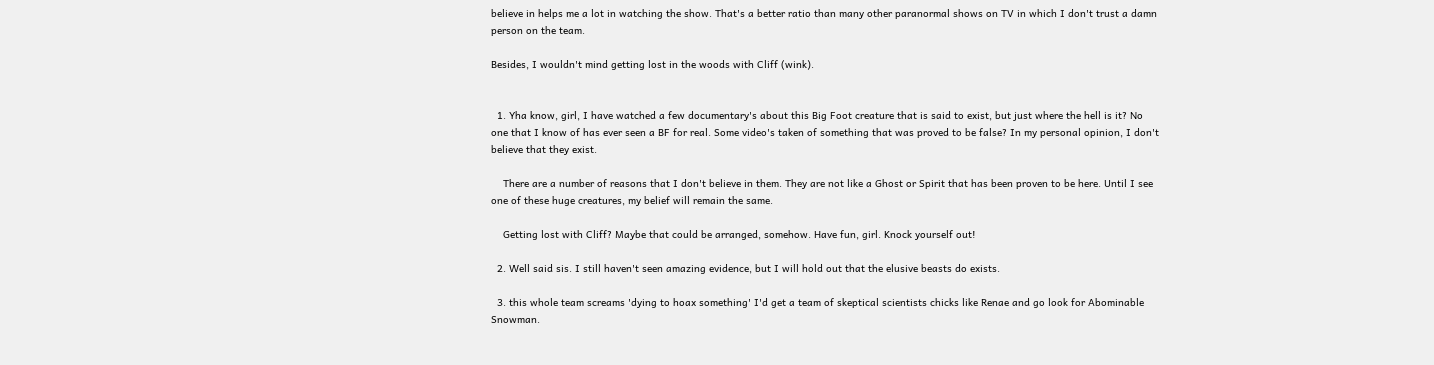believe in helps me a lot in watching the show. That's a better ratio than many other paranormal shows on TV in which I don't trust a damn person on the team.

Besides, I wouldn't mind getting lost in the woods with Cliff (wink).


  1. Yha know, girl, I have watched a few documentary's about this Big Foot creature that is said to exist, but just where the hell is it? No one that I know of has ever seen a BF for real. Some video's taken of something that was proved to be false? In my personal opinion, I don't believe that they exist.

    There are a number of reasons that I don't believe in them. They are not like a Ghost or Spirit that has been proven to be here. Until I see one of these huge creatures, my belief will remain the same.

    Getting lost with Cliff? Maybe that could be arranged, somehow. Have fun, girl. Knock yourself out!

  2. Well said sis. I still haven't seen amazing evidence, but I will hold out that the elusive beasts do exists.

  3. this whole team screams 'dying to hoax something' I'd get a team of skeptical scientists chicks like Renae and go look for Abominable Snowman.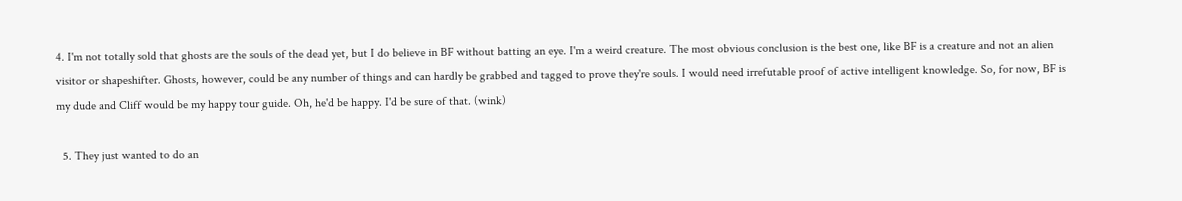4. I'm not totally sold that ghosts are the souls of the dead yet, but I do believe in BF without batting an eye. I'm a weird creature. The most obvious conclusion is the best one, like BF is a creature and not an alien visitor or shapeshifter. Ghosts, however, could be any number of things and can hardly be grabbed and tagged to prove they're souls. I would need irrefutable proof of active intelligent knowledge. So, for now, BF is my dude and Cliff would be my happy tour guide. Oh, he'd be happy. I'd be sure of that. (wink)

  5. They just wanted to do an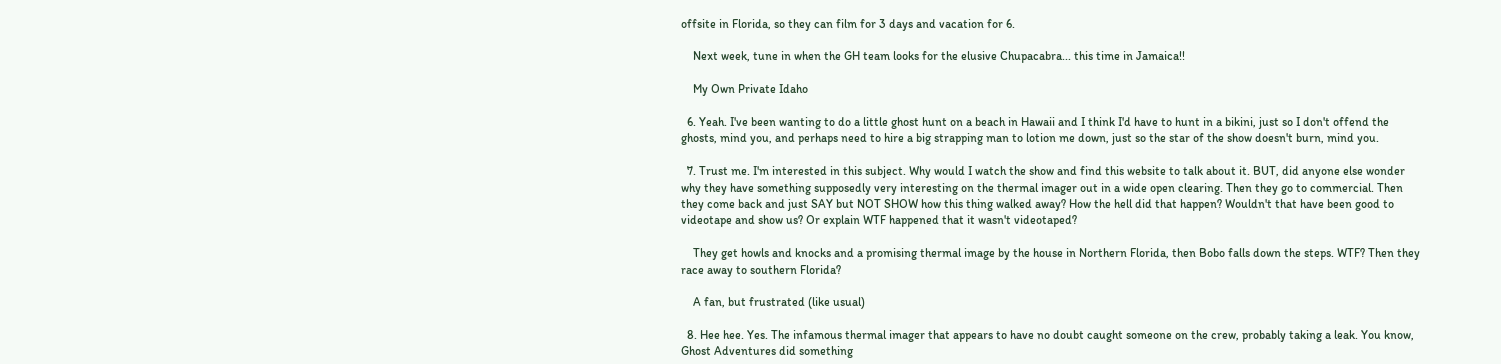offsite in Florida, so they can film for 3 days and vacation for 6.

    Next week, tune in when the GH team looks for the elusive Chupacabra... this time in Jamaica!!

    My Own Private Idaho

  6. Yeah. I've been wanting to do a little ghost hunt on a beach in Hawaii and I think I'd have to hunt in a bikini, just so I don't offend the ghosts, mind you, and perhaps need to hire a big strapping man to lotion me down, just so the star of the show doesn't burn, mind you.

  7. Trust me. I'm interested in this subject. Why would I watch the show and find this website to talk about it. BUT, did anyone else wonder why they have something supposedly very interesting on the thermal imager out in a wide open clearing. Then they go to commercial. Then they come back and just SAY but NOT SHOW how this thing walked away? How the hell did that happen? Wouldn't that have been good to videotape and show us? Or explain WTF happened that it wasn't videotaped?

    They get howls and knocks and a promising thermal image by the house in Northern Florida, then Bobo falls down the steps. WTF? Then they race away to southern Florida?

    A fan, but frustrated (like usual)

  8. Hee hee. Yes. The infamous thermal imager that appears to have no doubt caught someone on the crew, probably taking a leak. You know, Ghost Adventures did something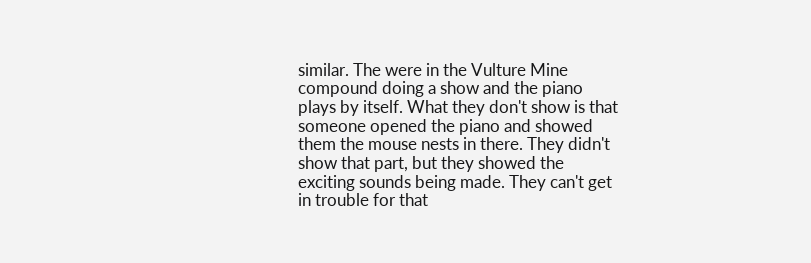similar. The were in the Vulture Mine compound doing a show and the piano plays by itself. What they don't show is that someone opened the piano and showed them the mouse nests in there. They didn't show that part, but they showed the exciting sounds being made. They can't get in trouble for that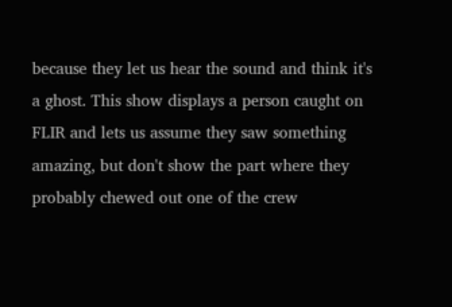because they let us hear the sound and think it's a ghost. This show displays a person caught on FLIR and lets us assume they saw something amazing, but don't show the part where they probably chewed out one of the crew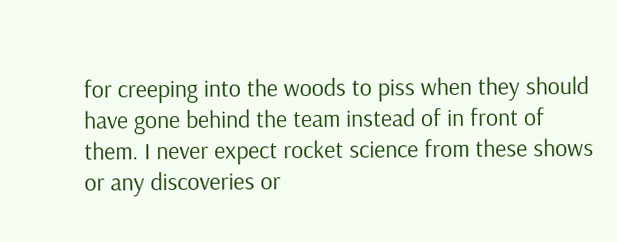for creeping into the woods to piss when they should have gone behind the team instead of in front of them. I never expect rocket science from these shows or any discoveries or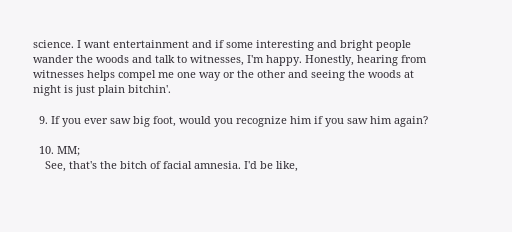science. I want entertainment and if some interesting and bright people wander the woods and talk to witnesses, I'm happy. Honestly, hearing from witnesses helps compel me one way or the other and seeing the woods at night is just plain bitchin'.

  9. If you ever saw big foot, would you recognize him if you saw him again?

  10. MM;
    See, that's the bitch of facial amnesia. I'd be like,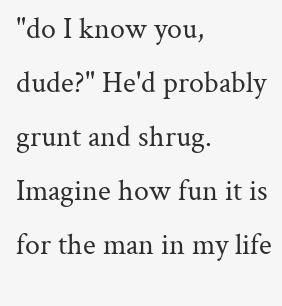"do I know you, dude?" He'd probably grunt and shrug. Imagine how fun it is for the man in my life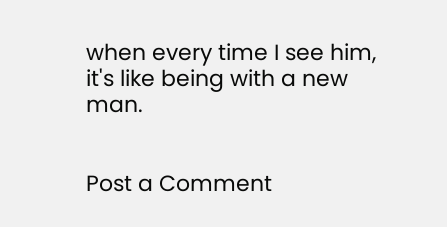when every time I see him, it's like being with a new man.


Post a Comment